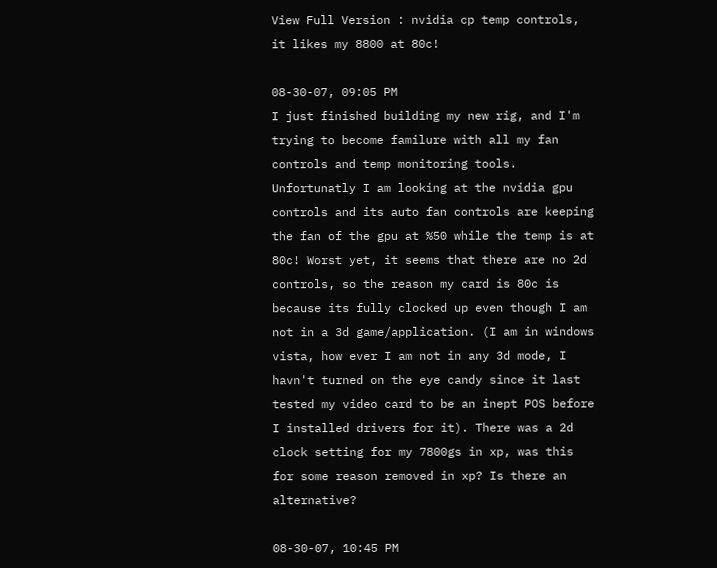View Full Version : nvidia cp temp controls, it likes my 8800 at 80c!

08-30-07, 09:05 PM
I just finished building my new rig, and I'm trying to become familure with all my fan controls and temp monitoring tools. Unfortunatly I am looking at the nvidia gpu controls and its auto fan controls are keeping the fan of the gpu at %50 while the temp is at 80c! Worst yet, it seems that there are no 2d controls, so the reason my card is 80c is because its fully clocked up even though I am not in a 3d game/application. (I am in windows vista, how ever I am not in any 3d mode, I havn't turned on the eye candy since it last tested my video card to be an inept POS before I installed drivers for it). There was a 2d clock setting for my 7800gs in xp, was this for some reason removed in xp? Is there an alternative?

08-30-07, 10:45 PM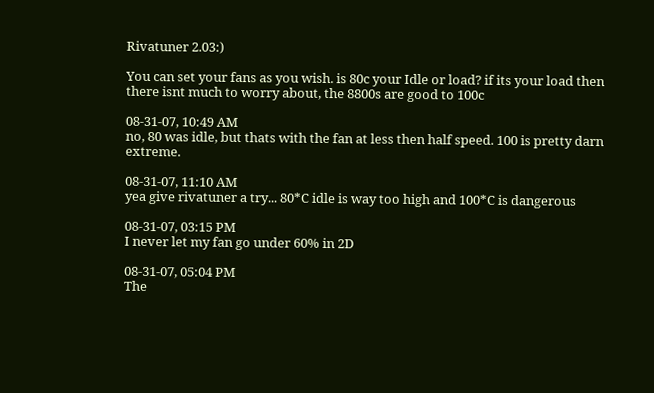Rivatuner 2.03:)

You can set your fans as you wish. is 80c your Idle or load? if its your load then there isnt much to worry about, the 8800s are good to 100c

08-31-07, 10:49 AM
no, 80 was idle, but thats with the fan at less then half speed. 100 is pretty darn extreme.

08-31-07, 11:10 AM
yea give rivatuner a try... 80*C idle is way too high and 100*C is dangerous

08-31-07, 03:15 PM
I never let my fan go under 60% in 2D

08-31-07, 05:04 PM
The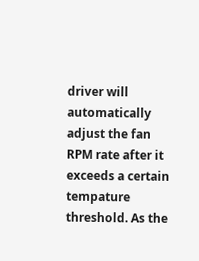driver will automatically adjust the fan RPM rate after it exceeds a certain tempature threshold. As the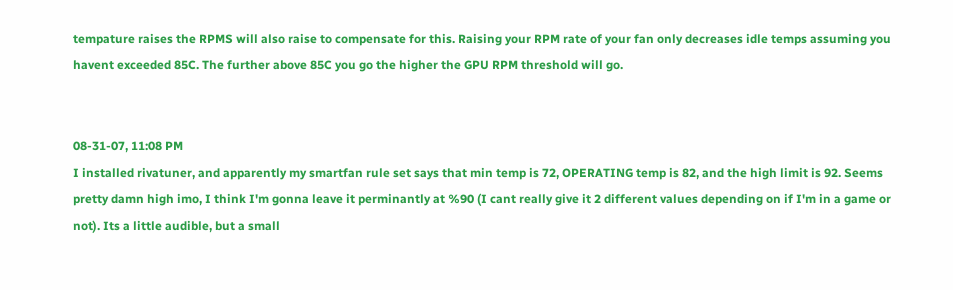tempature raises the RPMS will also raise to compensate for this. Raising your RPM rate of your fan only decreases idle temps assuming you havent exceeded 85C. The further above 85C you go the higher the GPU RPM threshold will go.


08-31-07, 11:08 PM
I installed rivatuner, and apparently my smartfan rule set says that min temp is 72, OPERATING temp is 82, and the high limit is 92. Seems pretty damn high imo, I think I'm gonna leave it perminantly at %90 (I cant really give it 2 different values depending on if I'm in a game or not). Its a little audible, but a small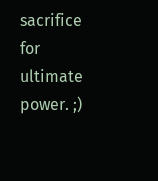sacrifice for ultimate power. ;)